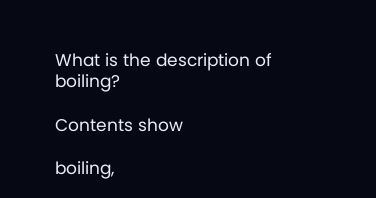What is the description of boiling?

Contents show

boiling,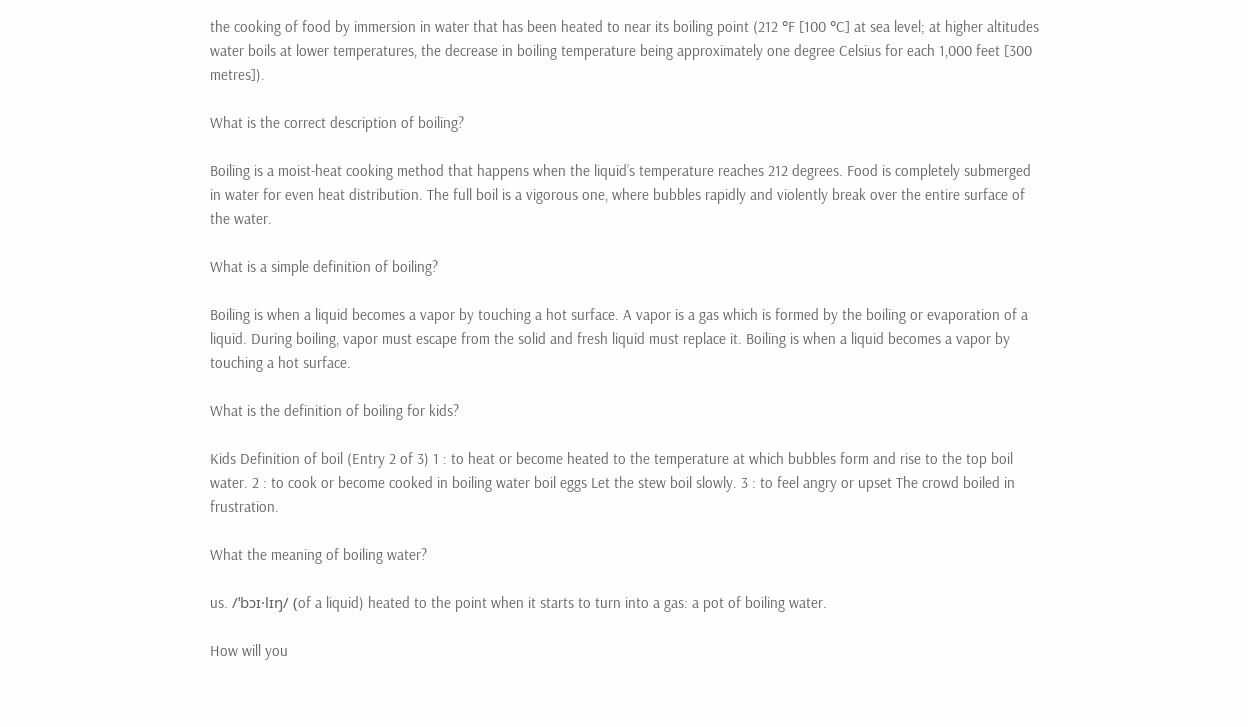the cooking of food by immersion in water that has been heated to near its boiling point (212 °F [100 °C] at sea level; at higher altitudes water boils at lower temperatures, the decrease in boiling temperature being approximately one degree Celsius for each 1,000 feet [300 metres]).

What is the correct description of boiling?

Boiling is a moist-heat cooking method that happens when the liquid’s temperature reaches 212 degrees. Food is completely submerged in water for even heat distribution. The full boil is a vigorous one, where bubbles rapidly and violently break over the entire surface of the water.

What is a simple definition of boiling?

Boiling is when a liquid becomes a vapor by touching a hot surface. A vapor is a gas which is formed by the boiling or evaporation of a liquid. During boiling, vapor must escape from the solid and fresh liquid must replace it. Boiling is when a liquid becomes a vapor by touching a hot surface.

What is the definition of boiling for kids?

Kids Definition of boil (Entry 2 of 3) 1 : to heat or become heated to the temperature at which bubbles form and rise to the top boil water. 2 : to cook or become cooked in boiling water boil eggs Let the stew boil slowly. 3 : to feel angry or upset The crowd boiled in frustration.

What the meaning of boiling water?

us. /ˈbɔɪ·lɪŋ/ (of a liquid) heated to the point when it starts to turn into a gas: a pot of boiling water.

How will you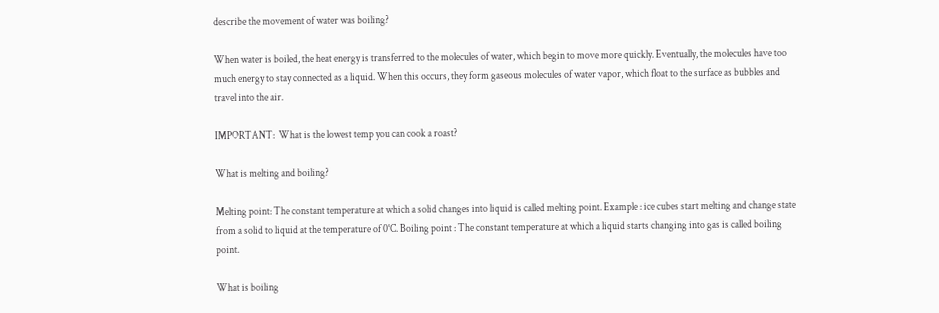describe the movement of water was boiling?

When water is boiled, the heat energy is transferred to the molecules of water, which begin to move more quickly. Eventually, the molecules have too much energy to stay connected as a liquid. When this occurs, they form gaseous molecules of water vapor, which float to the surface as bubbles and travel into the air.

IMPORTANT:  What is the lowest temp you can cook a roast?

What is melting and boiling?

Melting point: The constant temperature at which a solid changes into liquid is called melting point. Example : ice cubes start melting and change state from a solid to liquid at the temperature of 0°C. Boiling point : The constant temperature at which a liquid starts changing into gas is called boiling point.

What is boiling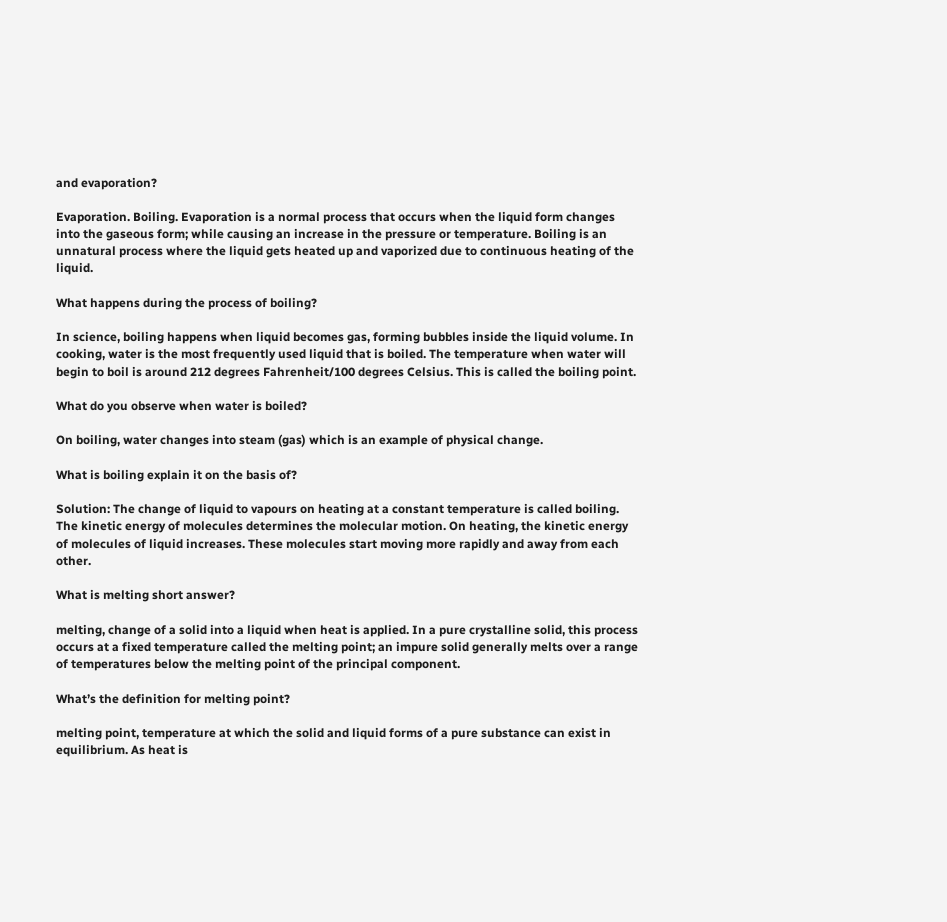and evaporation?

Evaporation. Boiling. Evaporation is a normal process that occurs when the liquid form changes into the gaseous form; while causing an increase in the pressure or temperature. Boiling is an unnatural process where the liquid gets heated up and vaporized due to continuous heating of the liquid.

What happens during the process of boiling?

In science, boiling happens when liquid becomes gas, forming bubbles inside the liquid volume. In cooking, water is the most frequently used liquid that is boiled. The temperature when water will begin to boil is around 212 degrees Fahrenheit/100 degrees Celsius. This is called the boiling point.

What do you observe when water is boiled?

On boiling, water changes into steam (gas) which is an example of physical change.

What is boiling explain it on the basis of?

Solution: The change of liquid to vapours on heating at a constant temperature is called boiling. The kinetic energy of molecules determines the molecular motion. On heating, the kinetic energy of molecules of liquid increases. These molecules start moving more rapidly and away from each other.

What is melting short answer?

melting, change of a solid into a liquid when heat is applied. In a pure crystalline solid, this process occurs at a fixed temperature called the melting point; an impure solid generally melts over a range of temperatures below the melting point of the principal component.

What’s the definition for melting point?

melting point, temperature at which the solid and liquid forms of a pure substance can exist in equilibrium. As heat is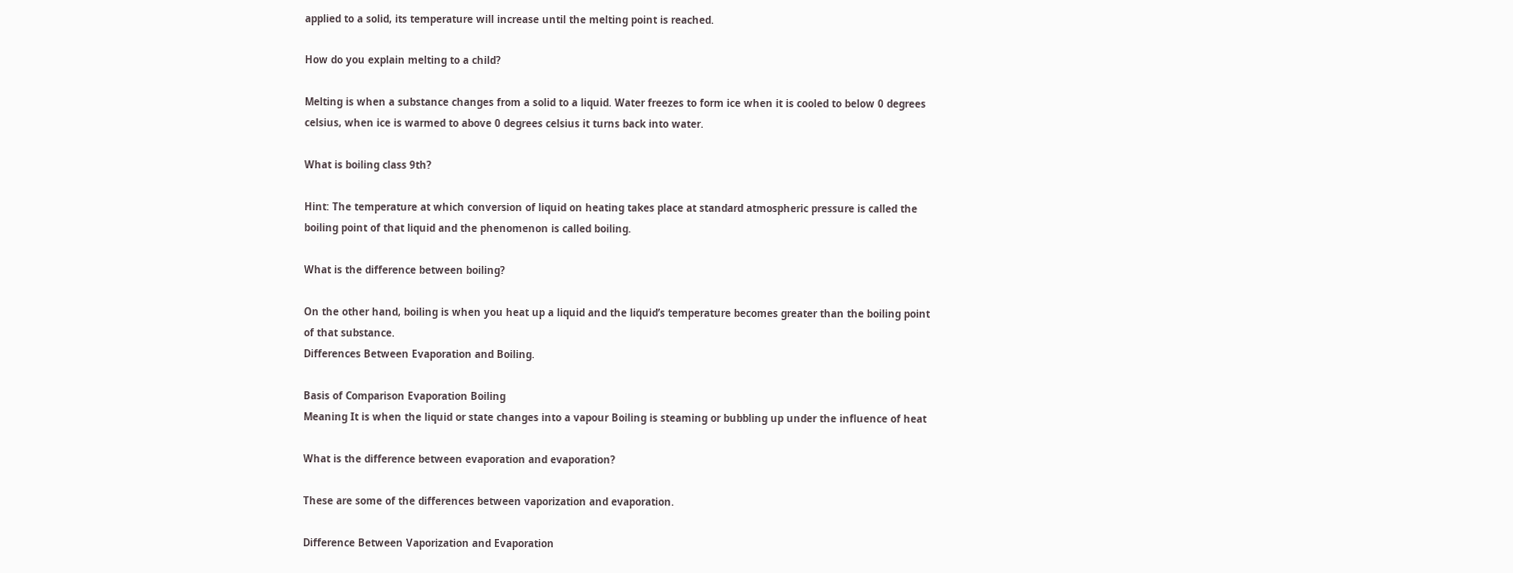applied to a solid, its temperature will increase until the melting point is reached.

How do you explain melting to a child?

Melting is when a substance changes from a solid to a liquid. Water freezes to form ice when it is cooled to below 0 degrees celsius, when ice is warmed to above 0 degrees celsius it turns back into water.

What is boiling class 9th?

Hint: The temperature at which conversion of liquid on heating takes place at standard atmospheric pressure is called the boiling point of that liquid and the phenomenon is called boiling.

What is the difference between boiling?

On the other hand, boiling is when you heat up a liquid and the liquid’s temperature becomes greater than the boiling point of that substance.
Differences Between Evaporation and Boiling.

Basis of Comparison Evaporation Boiling
Meaning It is when the liquid or state changes into a vapour Boiling is steaming or bubbling up under the influence of heat

What is the difference between evaporation and evaporation?

These are some of the differences between vaporization and evaporation.

Difference Between Vaporization and Evaporation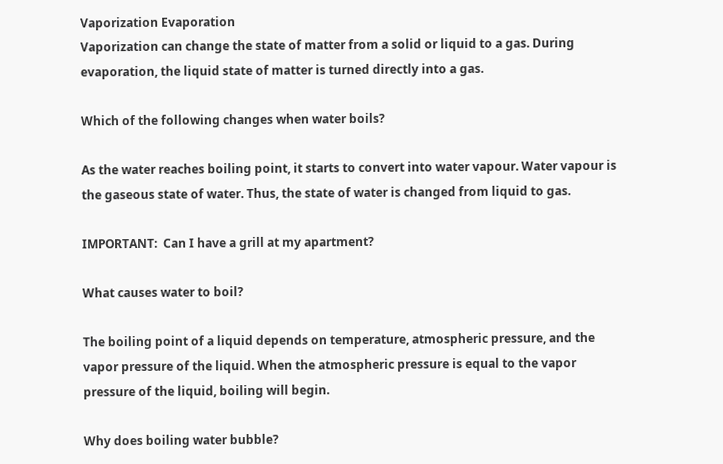Vaporization Evaporation
Vaporization can change the state of matter from a solid or liquid to a gas. During evaporation, the liquid state of matter is turned directly into a gas.

Which of the following changes when water boils?

As the water reaches boiling point, it starts to convert into water vapour. Water vapour is the gaseous state of water. Thus, the state of water is changed from liquid to gas.

IMPORTANT:  Can I have a grill at my apartment?

What causes water to boil?

The boiling point of a liquid depends on temperature, atmospheric pressure, and the vapor pressure of the liquid. When the atmospheric pressure is equal to the vapor pressure of the liquid, boiling will begin.

Why does boiling water bubble?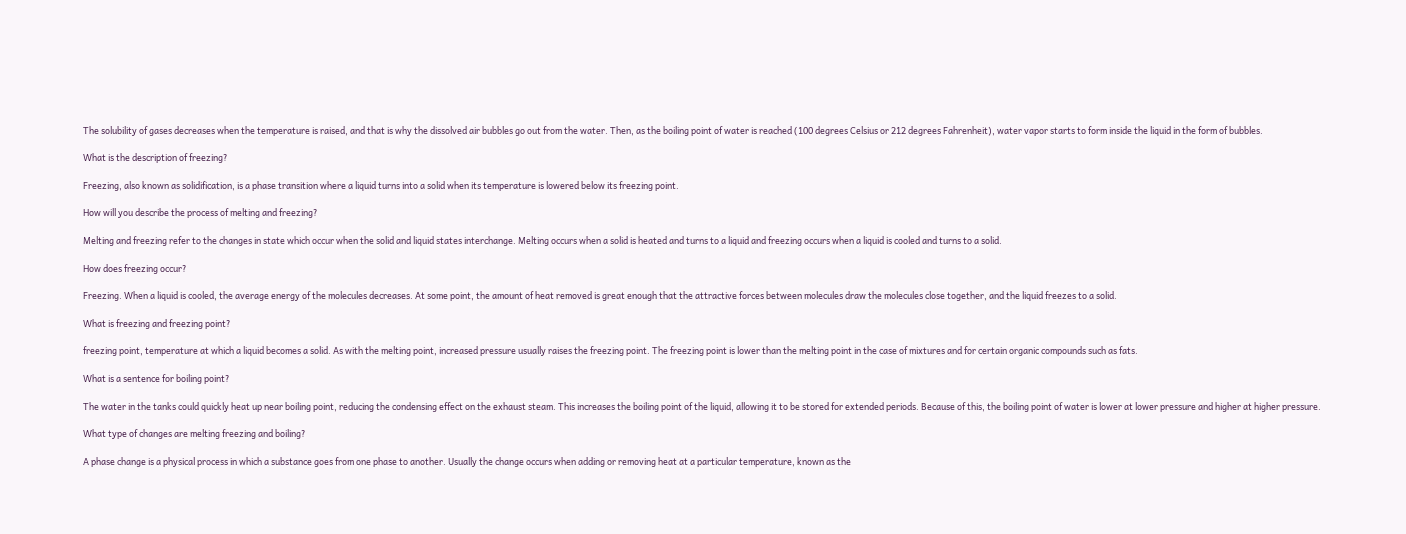The solubility of gases decreases when the temperature is raised, and that is why the dissolved air bubbles go out from the water. Then, as the boiling point of water is reached (100 degrees Celsius or 212 degrees Fahrenheit), water vapor starts to form inside the liquid in the form of bubbles.

What is the description of freezing?

Freezing, also known as solidification, is a phase transition where a liquid turns into a solid when its temperature is lowered below its freezing point.

How will you describe the process of melting and freezing?

Melting and freezing refer to the changes in state which occur when the solid and liquid states interchange. Melting occurs when a solid is heated and turns to a liquid and freezing occurs when a liquid is cooled and turns to a solid.

How does freezing occur?

Freezing. When a liquid is cooled, the average energy of the molecules decreases. At some point, the amount of heat removed is great enough that the attractive forces between molecules draw the molecules close together, and the liquid freezes to a solid.

What is freezing and freezing point?

freezing point, temperature at which a liquid becomes a solid. As with the melting point, increased pressure usually raises the freezing point. The freezing point is lower than the melting point in the case of mixtures and for certain organic compounds such as fats.

What is a sentence for boiling point?

The water in the tanks could quickly heat up near boiling point, reducing the condensing effect on the exhaust steam. This increases the boiling point of the liquid, allowing it to be stored for extended periods. Because of this, the boiling point of water is lower at lower pressure and higher at higher pressure.

What type of changes are melting freezing and boiling?

A phase change is a physical process in which a substance goes from one phase to another. Usually the change occurs when adding or removing heat at a particular temperature, known as the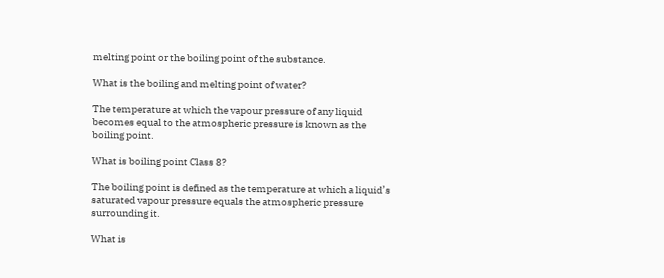melting point or the boiling point of the substance.

What is the boiling and melting point of water?

The temperature at which the vapour pressure of any liquid becomes equal to the atmospheric pressure is known as the boiling point.

What is boiling point Class 8?

The boiling point is defined as the temperature at which a liquid’s saturated vapour pressure equals the atmospheric pressure surrounding it.

What is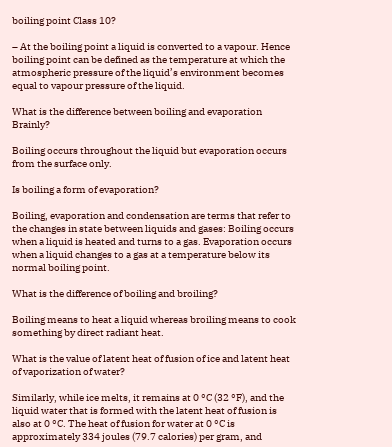boiling point Class 10?

– At the boiling point a liquid is converted to a vapour. Hence boiling point can be defined as the temperature at which the atmospheric pressure of the liquid’s environment becomes equal to vapour pressure of the liquid.

What is the difference between boiling and evaporation Brainly?

Boiling occurs throughout the liquid but evaporation occurs from the surface only.

Is boiling a form of evaporation?

Boiling, evaporation and condensation are terms that refer to the changes in state between liquids and gases: Boiling occurs when a liquid is heated and turns to a gas. Evaporation occurs when a liquid changes to a gas at a temperature below its normal boiling point.

What is the difference of boiling and broiling?

Boiling means to heat a liquid whereas broiling means to cook something by direct radiant heat.

What is the value of latent heat of fusion of ice and latent heat of vaporization of water?

Similarly, while ice melts, it remains at 0 °C (32 °F), and the liquid water that is formed with the latent heat of fusion is also at 0 °C. The heat of fusion for water at 0 °C is approximately 334 joules (79.7 calories) per gram, and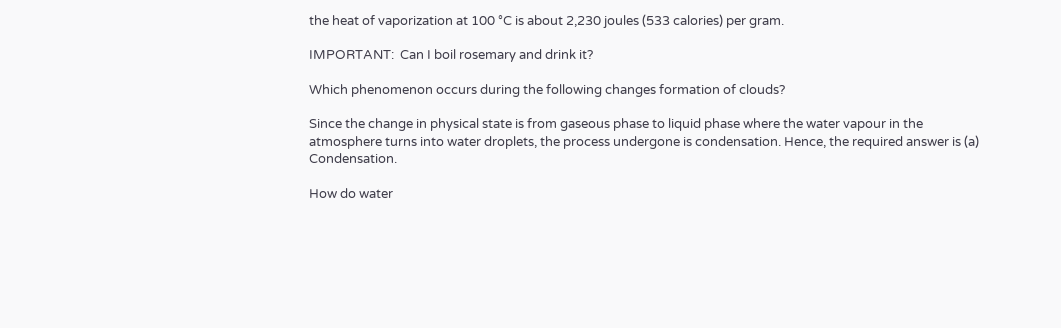the heat of vaporization at 100 °C is about 2,230 joules (533 calories) per gram.

IMPORTANT:  Can I boil rosemary and drink it?

Which phenomenon occurs during the following changes formation of clouds?

Since the change in physical state is from gaseous phase to liquid phase where the water vapour in the atmosphere turns into water droplets, the process undergone is condensation. Hence, the required answer is (a) Condensation.

How do water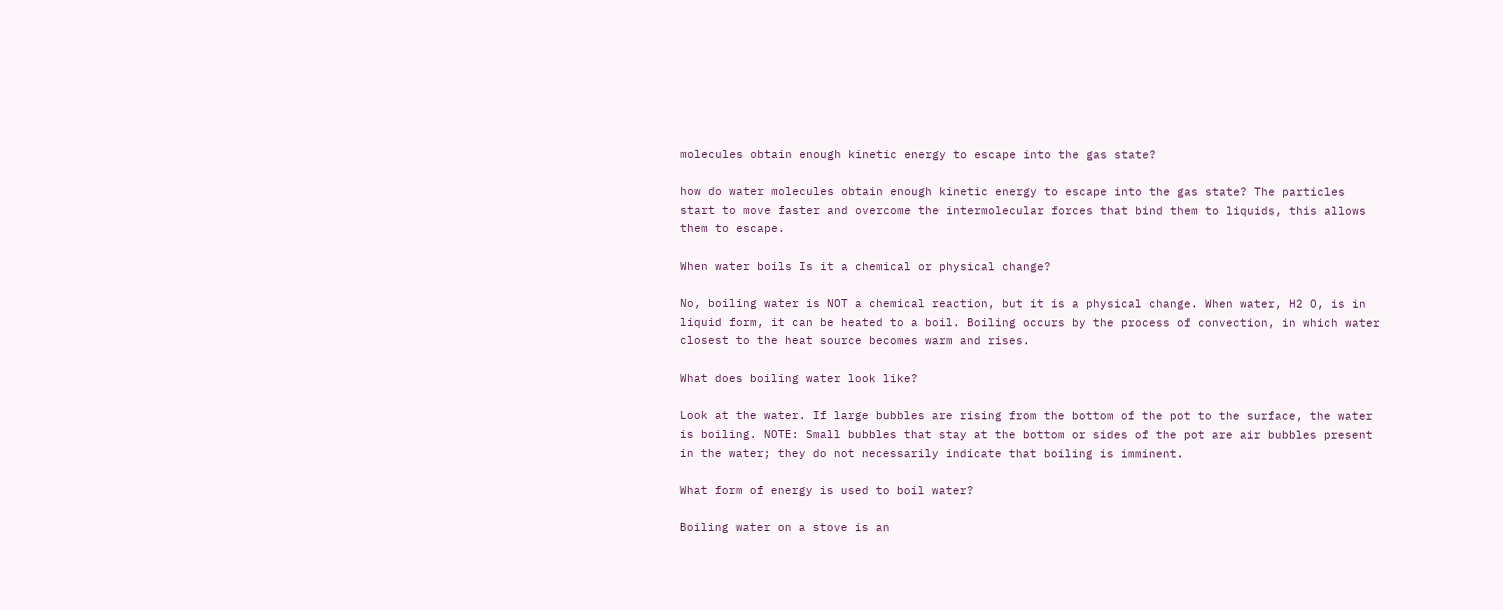molecules obtain enough kinetic energy to escape into the gas state?

how do water molecules obtain enough kinetic energy to escape into the gas state? The particles start to move faster and overcome the intermolecular forces that bind them to liquids, this allows them to escape.

When water boils Is it a chemical or physical change?

No, boiling water is NOT a chemical reaction, but it is a physical change. When water, H2 O, is in liquid form, it can be heated to a boil. Boiling occurs by the process of convection, in which water closest to the heat source becomes warm and rises.

What does boiling water look like?

Look at the water. If large bubbles are rising from the bottom of the pot to the surface, the water is boiling. NOTE: Small bubbles that stay at the bottom or sides of the pot are air bubbles present in the water; they do not necessarily indicate that boiling is imminent.

What form of energy is used to boil water?

Boiling water on a stove is an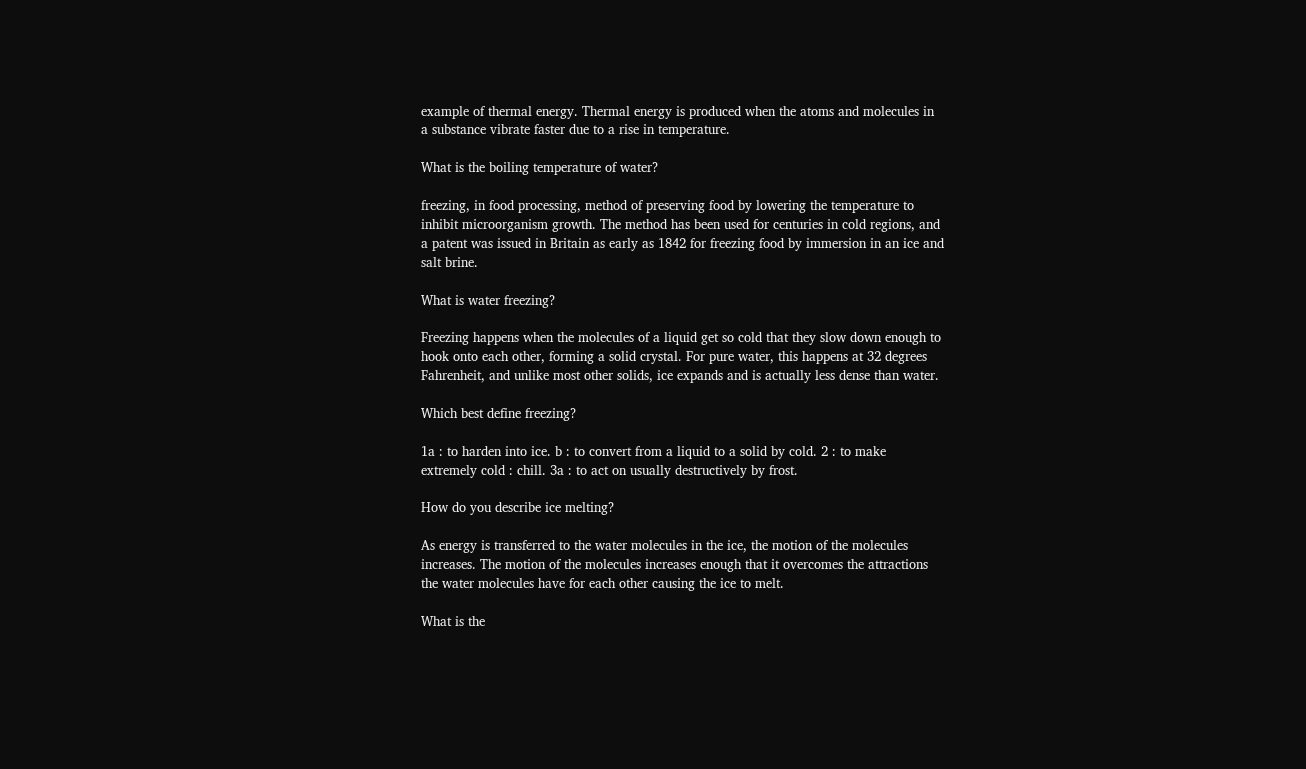example of thermal energy. Thermal energy is produced when the atoms and molecules in a substance vibrate faster due to a rise in temperature.

What is the boiling temperature of water?

freezing, in food processing, method of preserving food by lowering the temperature to inhibit microorganism growth. The method has been used for centuries in cold regions, and a patent was issued in Britain as early as 1842 for freezing food by immersion in an ice and salt brine.

What is water freezing?

Freezing happens when the molecules of a liquid get so cold that they slow down enough to hook onto each other, forming a solid crystal. For pure water, this happens at 32 degrees Fahrenheit, and unlike most other solids, ice expands and is actually less dense than water.

Which best define freezing?

1a : to harden into ice. b : to convert from a liquid to a solid by cold. 2 : to make extremely cold : chill. 3a : to act on usually destructively by frost.

How do you describe ice melting?

As energy is transferred to the water molecules in the ice, the motion of the molecules increases. The motion of the molecules increases enough that it overcomes the attractions the water molecules have for each other causing the ice to melt.

What is the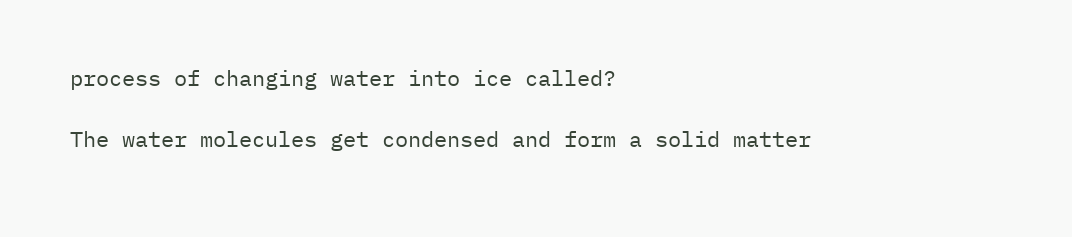process of changing water into ice called?

The water molecules get condensed and form a solid matter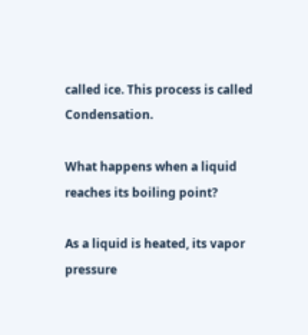called ice. This process is called Condensation.

What happens when a liquid reaches its boiling point?

As a liquid is heated, its vapor pressure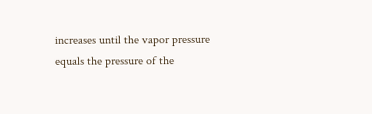increases until the vapor pressure equals the pressure of the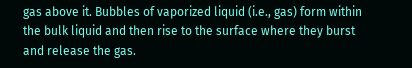gas above it. Bubbles of vaporized liquid (i.e., gas) form within the bulk liquid and then rise to the surface where they burst and release the gas.